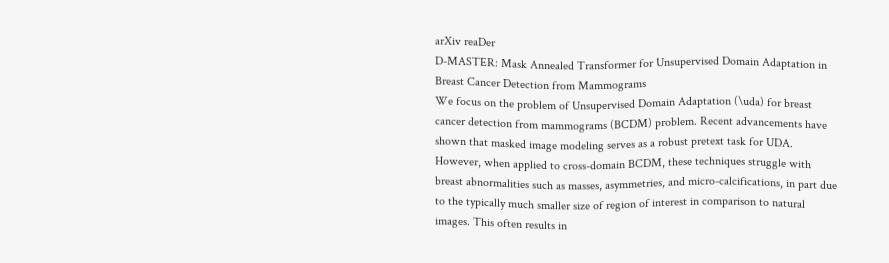arXiv reaDer
D-MASTER: Mask Annealed Transformer for Unsupervised Domain Adaptation in Breast Cancer Detection from Mammograms
We focus on the problem of Unsupervised Domain Adaptation (\uda) for breast cancer detection from mammograms (BCDM) problem. Recent advancements have shown that masked image modeling serves as a robust pretext task for UDA. However, when applied to cross-domain BCDM, these techniques struggle with breast abnormalities such as masses, asymmetries, and micro-calcifications, in part due to the typically much smaller size of region of interest in comparison to natural images. This often results in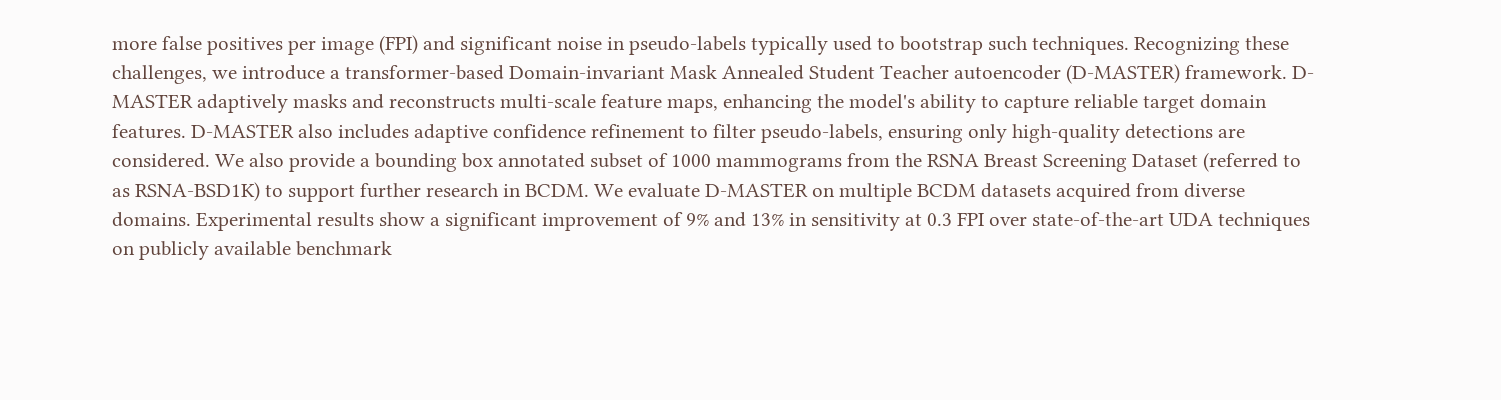more false positives per image (FPI) and significant noise in pseudo-labels typically used to bootstrap such techniques. Recognizing these challenges, we introduce a transformer-based Domain-invariant Mask Annealed Student Teacher autoencoder (D-MASTER) framework. D-MASTER adaptively masks and reconstructs multi-scale feature maps, enhancing the model's ability to capture reliable target domain features. D-MASTER also includes adaptive confidence refinement to filter pseudo-labels, ensuring only high-quality detections are considered. We also provide a bounding box annotated subset of 1000 mammograms from the RSNA Breast Screening Dataset (referred to as RSNA-BSD1K) to support further research in BCDM. We evaluate D-MASTER on multiple BCDM datasets acquired from diverse domains. Experimental results show a significant improvement of 9% and 13% in sensitivity at 0.3 FPI over state-of-the-art UDA techniques on publicly available benchmark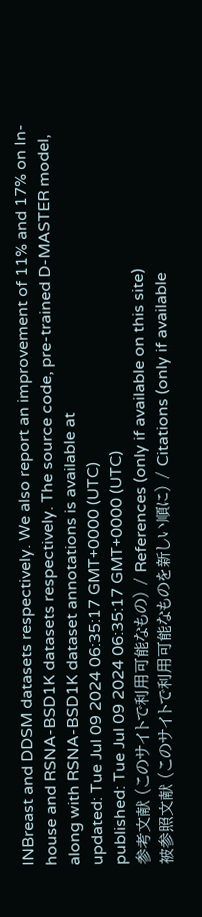INBreast and DDSM datasets respectively. We also report an improvement of 11% and 17% on In-house and RSNA-BSD1K datasets respectively. The source code, pre-trained D-MASTER model, along with RSNA-BSD1K dataset annotations is available at
updated: Tue Jul 09 2024 06:35:17 GMT+0000 (UTC)
published: Tue Jul 09 2024 06:35:17 GMT+0000 (UTC)
参考文献 (このサイトで利用可能なもの) / References (only if available on this site)
被参照文献 (このサイトで利用可能なものを新しい順に) / Citations (only if available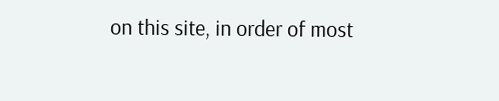on this site, in order of most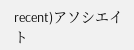recent)アソシエイト